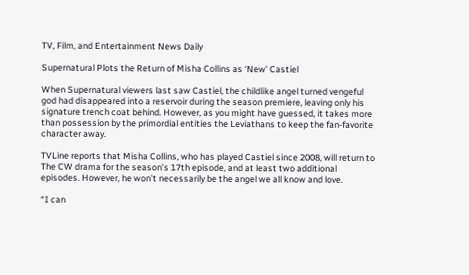TV, Film, and Entertainment News Daily

Supernatural Plots the Return of Misha Collins as ‘New’ Castiel

When Supernatural viewers last saw Castiel, the childlike angel turned vengeful god had disappeared into a reservoir during the season premiere, leaving only his signature trench coat behind. However, as you might have guessed, it takes more than possession by the primordial entities the Leviathans to keep the fan-favorite character away.

TVLine reports that Misha Collins, who has played Castiel since 2008, will return to The CW drama for the season’s 17th episode, and at least two additional episodes. However, he won’t necessarily be the angel we all know and love.

“I can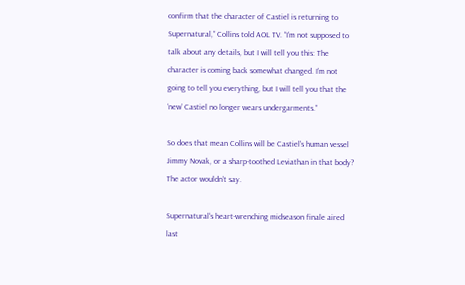confirm that the character of Castiel is returning to Supernatural,” Collins told AOL TV. “I’m not supposed to talk about any details, but I will tell you this: The character is coming back somewhat changed. I’m not going to tell you everything, but I will tell you that the ‘new’ Castiel no longer wears undergarments.”

So does that mean Collins will be Castiel’s human vessel Jimmy Novak, or a sharp-toothed Leviathan in that body? The actor wouldn’t say.

Supernatural‘s heart-wrenching midseason finale aired last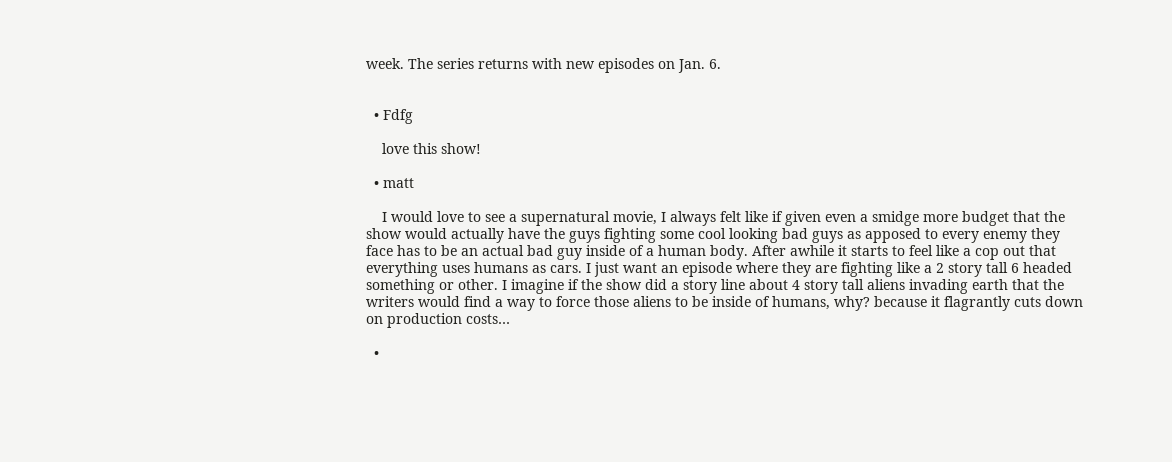week. The series returns with new episodes on Jan. 6.


  • Fdfg

    love this show!

  • matt

    I would love to see a supernatural movie, I always felt like if given even a smidge more budget that the show would actually have the guys fighting some cool looking bad guys as apposed to every enemy they face has to be an actual bad guy inside of a human body. After awhile it starts to feel like a cop out that everything uses humans as cars. I just want an episode where they are fighting like a 2 story tall 6 headed something or other. I imagine if the show did a story line about 4 story tall aliens invading earth that the writers would find a way to force those aliens to be inside of humans, why? because it flagrantly cuts down on production costs…

  •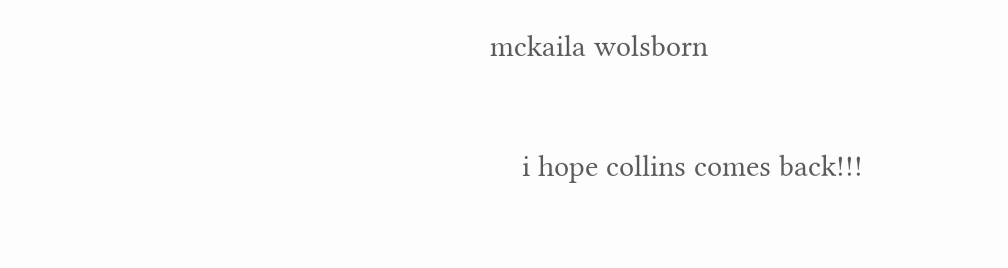mckaila wolsborn

    i hope collins comes back!!!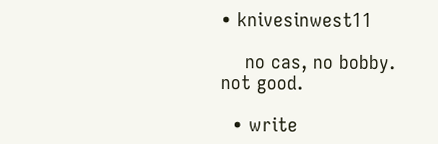• knivesinwest11

    no cas, no bobby. not good.

  • write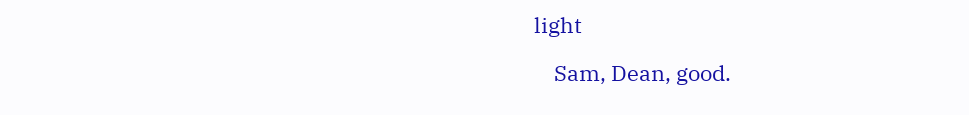light

    Sam, Dean, good.